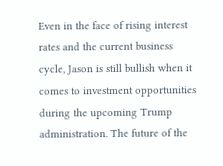Even in the face of rising interest rates and the current business cycle, Jason is still bullish when it comes to investment opportunities during the upcoming Trump administration. The future of the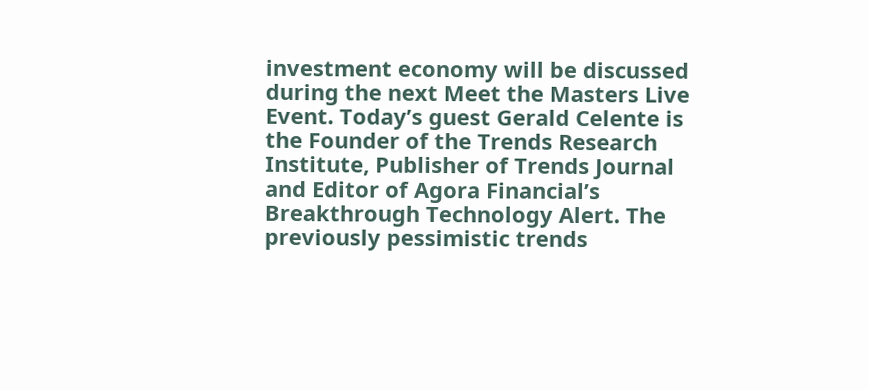investment economy will be discussed during the next Meet the Masters Live Event. Today’s guest Gerald Celente is the Founder of the Trends Research Institute, Publisher of Trends Journal and Editor of Agora Financial’s Breakthrough Technology Alert. The previously pessimistic trends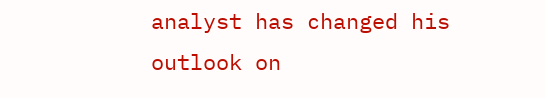analyst has changed his outlook on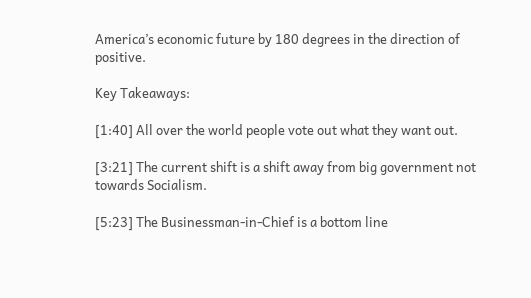America’s economic future by 180 degrees in the direction of positive.

Key Takeaways:

[1:40] All over the world people vote out what they want out.

[3:21] The current shift is a shift away from big government not towards Socialism.

[5:23] The Businessman-in-Chief is a bottom line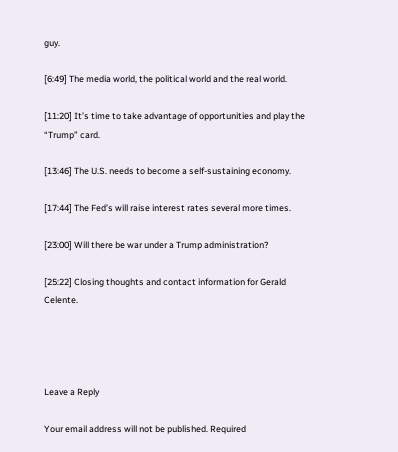guy.

[6:49] The media world, the political world and the real world.

[11:20] It’s time to take advantage of opportunities and play the “Trump” card.

[13:46] The U.S. needs to become a self-sustaining economy.

[17:44] The Fed’s will raise interest rates several more times.

[23:00] Will there be war under a Trump administration?

[25:22] Closing thoughts and contact information for Gerald Celente.




Leave a Reply

Your email address will not be published. Required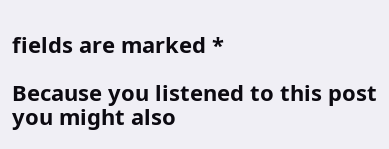fields are marked *

Because you listened to this post you might also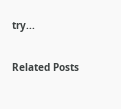try...

Related Posts